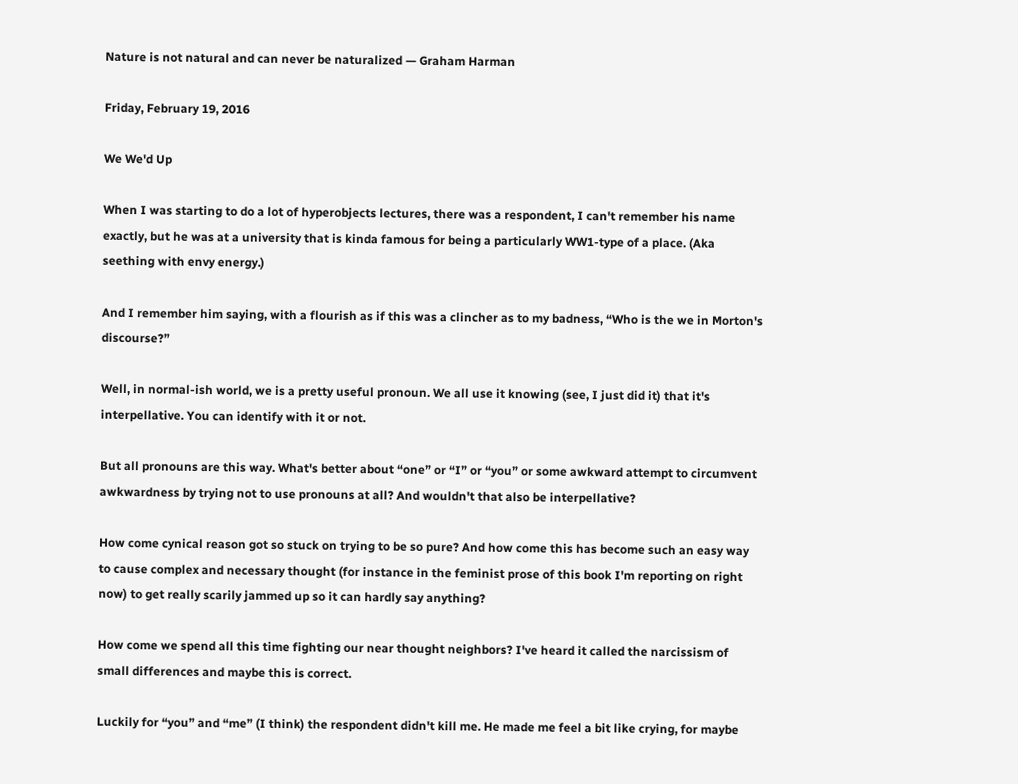Nature is not natural and can never be naturalized — Graham Harman

Friday, February 19, 2016

We We'd Up

When I was starting to do a lot of hyperobjects lectures, there was a respondent, I can't remember his name exactly, but he was at a university that is kinda famous for being a particularly WW1-type of a place. (Aka seething with envy energy.)

And I remember him saying, with a flourish as if this was a clincher as to my badness, “Who is the we in Morton's discourse?”

Well, in normal-ish world, we is a pretty useful pronoun. We all use it knowing (see, I just did it) that it's interpellative. You can identify with it or not.

But all pronouns are this way. What's better about “one” or “I” or “you” or some awkward attempt to circumvent awkwardness by trying not to use pronouns at all? And wouldn't that also be interpellative?

How come cynical reason got so stuck on trying to be so pure? And how come this has become such an easy way to cause complex and necessary thought (for instance in the feminist prose of this book I'm reporting on right now) to get really scarily jammed up so it can hardly say anything?

How come we spend all this time fighting our near thought neighbors? I've heard it called the narcissism of small differences and maybe this is correct.

Luckily for “you” and “me” (I think) the respondent didn't kill me. He made me feel a bit like crying, for maybe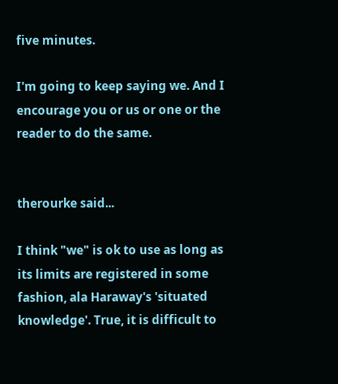five minutes.

I'm going to keep saying we. And I encourage you or us or one or the reader to do the same.


therourke said...

I think "we" is ok to use as long as its limits are registered in some fashion, ala Haraway's 'situated knowledge'. True, it is difficult to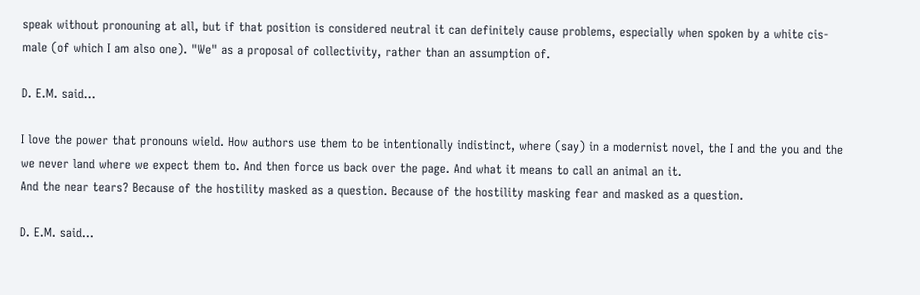speak without pronouning at all, but if that position is considered neutral it can definitely cause problems, especially when spoken by a white cis-male (of which I am also one). "We" as a proposal of collectivity, rather than an assumption of.

D. E.M. said...

I love the power that pronouns wield. How authors use them to be intentionally indistinct, where (say) in a modernist novel, the I and the you and the we never land where we expect them to. And then force us back over the page. And what it means to call an animal an it.
And the near tears? Because of the hostility masked as a question. Because of the hostility masking fear and masked as a question.

D. E.M. said...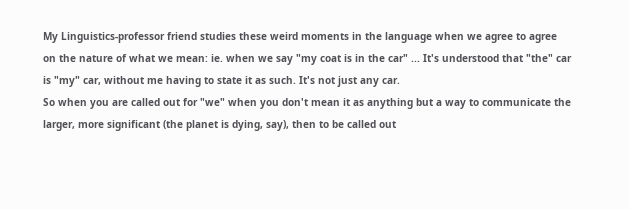My Linguistics-professor friend studies these weird moments in the language when we agree to agree on the nature of what we mean: ie. when we say "my coat is in the car" ... It's understood that "the" car is "my" car, without me having to state it as such. It's not just any car.
So when you are called out for "we" when you don't mean it as anything but a way to communicate the larger, more significant (the planet is dying, say), then to be called out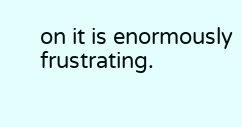on it is enormously frustrating.